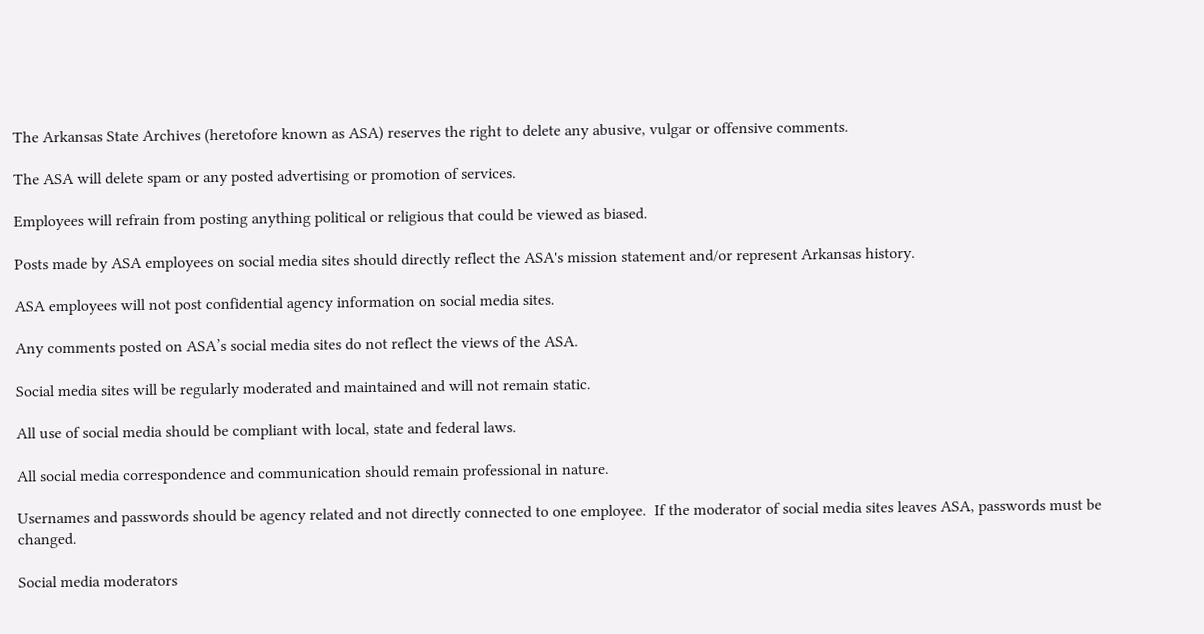The Arkansas State Archives (heretofore known as ASA) reserves the right to delete any abusive, vulgar or offensive comments.

The ASA will delete spam or any posted advertising or promotion of services.

Employees will refrain from posting anything political or religious that could be viewed as biased.

Posts made by ASA employees on social media sites should directly reflect the ASA's mission statement and/or represent Arkansas history.

ASA employees will not post confidential agency information on social media sites.

Any comments posted on ASA’s social media sites do not reflect the views of the ASA.

Social media sites will be regularly moderated and maintained and will not remain static.

All use of social media should be compliant with local, state and federal laws.

All social media correspondence and communication should remain professional in nature.

Usernames and passwords should be agency related and not directly connected to one employee.  If the moderator of social media sites leaves ASA, passwords must be changed.

Social media moderators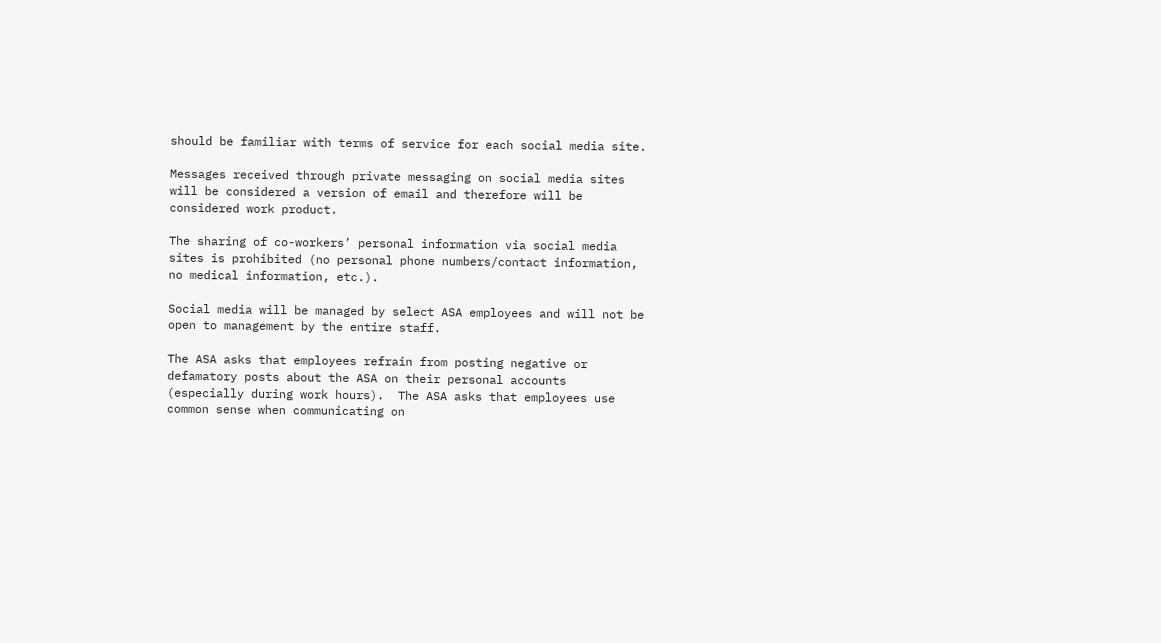should be familiar with terms of service for each social media site.

Messages received through private messaging on social media sites will be considered a version of email and therefore will be considered work product.

The sharing of co-workers’ personal information via social media sites is prohibited (no personal phone numbers/contact information, no medical information, etc.).

Social media will be managed by select ASA employees and will not be open to management by the entire staff.

The ASA asks that employees refrain from posting negative or defamatory posts about the ASA on their personal accounts (especially during work hours).  The ASA asks that employees use common sense when communicating on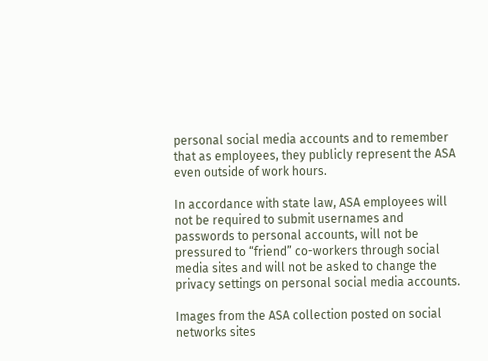personal social media accounts and to remember that as employees, they publicly represent the ASA even outside of work hours.

In accordance with state law, ASA employees will not be required to submit usernames and passwords to personal accounts, will not be pressured to “friend” co-workers through social media sites and will not be asked to change the privacy settings on personal social media accounts.

Images from the ASA collection posted on social networks sites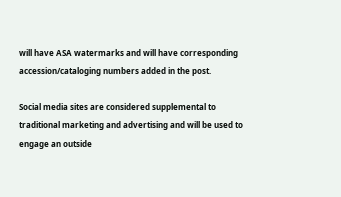will have ASA watermarks and will have corresponding accession/cataloging numbers added in the post.

Social media sites are considered supplemental to traditional marketing and advertising and will be used to engage an outside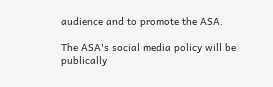audience and to promote the ASA.

The ASA's social media policy will be publically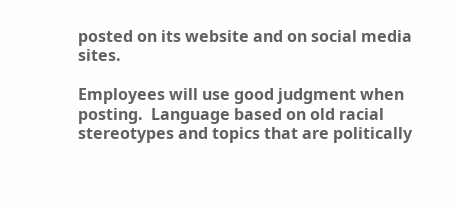posted on its website and on social media sites.

Employees will use good judgment when posting.  Language based on old racial stereotypes and topics that are politically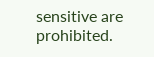sensitive are prohibited.